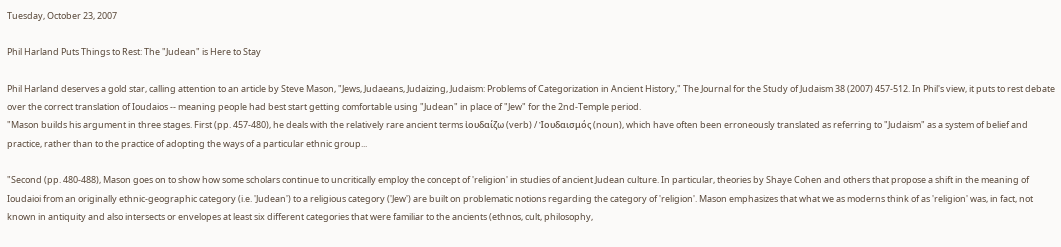Tuesday, October 23, 2007

Phil Harland Puts Things to Rest: The "Judean" is Here to Stay

Phil Harland deserves a gold star, calling attention to an article by Steve Mason, "Jews, Judaeans, Judaizing, Judaism: Problems of Categorization in Ancient History," The Journal for the Study of Judaism 38 (2007) 457-512. In Phil's view, it puts to rest debate over the correct translation of Ioudaios -- meaning people had best start getting comfortable using "Judean" in place of "Jew" for the 2nd-Temple period.
"Mason builds his argument in three stages. First (pp. 457-480), he deals with the relatively rare ancient terms ἰουδαίζω (verb) / Ἰουδαισμός (noun), which have often been erroneously translated as referring to "Judaism" as a system of belief and practice, rather than to the practice of adopting the ways of a particular ethnic group...

"Second (pp. 480-488), Mason goes on to show how some scholars continue to uncritically employ the concept of 'religion' in studies of ancient Judean culture. In particular, theories by Shaye Cohen and others that propose a shift in the meaning of Ioudaioi from an originally ethnic-geographic category (i.e. 'Judean') to a religious category ('Jew') are built on problematic notions regarding the category of 'religion'. Mason emphasizes that what we as moderns think of as 'religion' was, in fact, not known in antiquity and also intersects or envelopes at least six different categories that were familiar to the ancients (ethnos, cult, philosophy,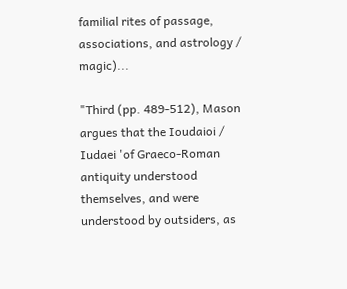familial rites of passage, associations, and astrology / magic)...

"Third (pp. 489-512), Mason argues that the Ioudaioi / Iudaei 'of Graeco-Roman antiquity understood themselves, and were understood by outsiders, as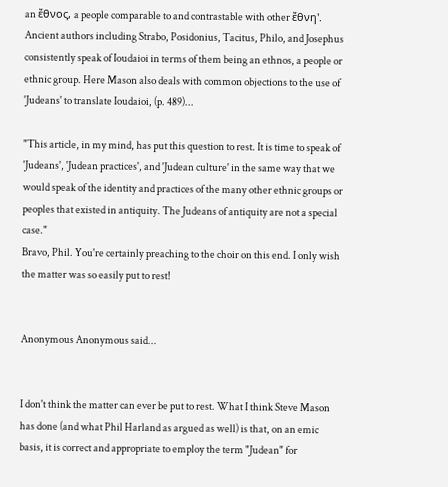an ἔθνος, a people comparable to and contrastable with other ἔθνη'. Ancient authors including Strabo, Posidonius, Tacitus, Philo, and Josephus consistently speak of Ioudaioi in terms of them being an ethnos, a people or ethnic group. Here Mason also deals with common objections to the use of 'Judeans' to translate Ioudaioi, (p. 489)...

"This article, in my mind, has put this question to rest. It is time to speak of 'Judeans', 'Judean practices', and 'Judean culture' in the same way that we would speak of the identity and practices of the many other ethnic groups or peoples that existed in antiquity. The Judeans of antiquity are not a special case."
Bravo, Phil. You're certainly preaching to the choir on this end. I only wish the matter was so easily put to rest!


Anonymous Anonymous said...


I don't think the matter can ever be put to rest. What I think Steve Mason has done (and what Phil Harland as argued as well) is that, on an emic basis, it is correct and appropriate to employ the term "Judean" for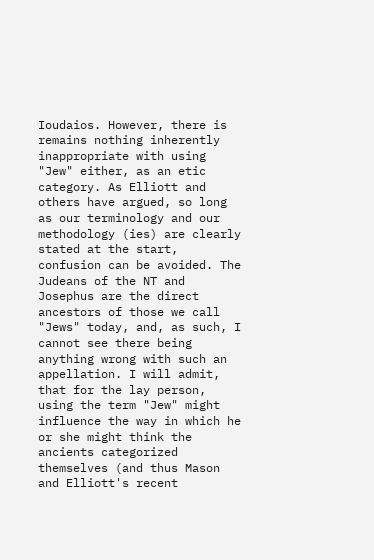Ioudaios. However, there is remains nothing inherently inappropriate with using "Jew" either, as an etic category. As Elliott and others have argued, so long as our terminology and our methodology (ies) are clearly stated at the start, confusion can be avoided. The Judeans of the NT and Josephus are the direct ancestors of those we call "Jews" today, and, as such, I cannot see there being anything wrong with such an appellation. I will admit, that for the lay person, using the term "Jew" might influence the way in which he or she might think the ancients categorized themselves (and thus Mason and Elliott's recent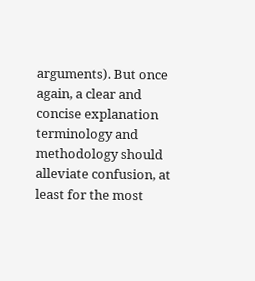arguments). But once again, a clear and concise explanation terminology and methodology should alleviate confusion, at least for the most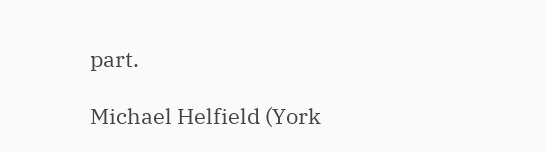part.

Michael Helfield (York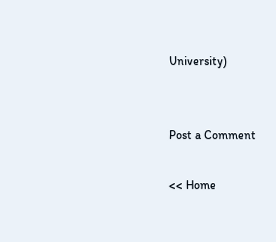University)


Post a Comment

<< Home